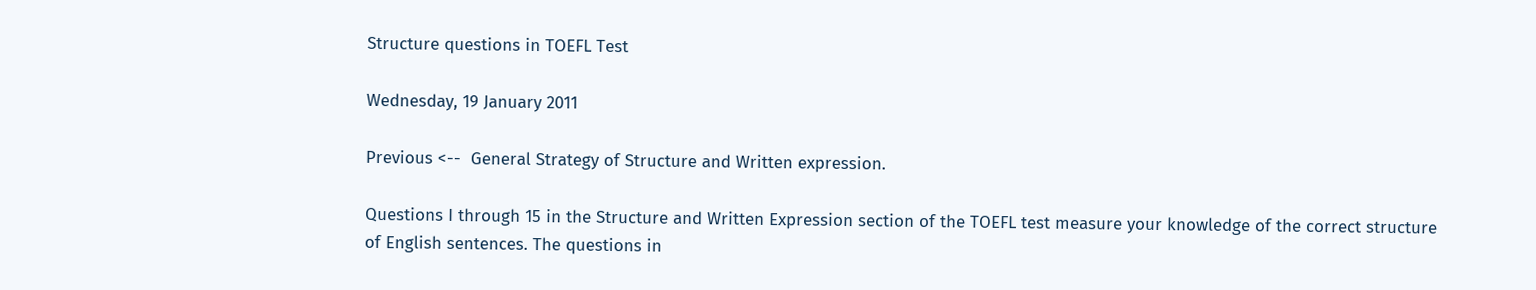Structure questions in TOEFL Test

Wednesday, 19 January 2011

Previous <--  General Strategy of Structure and Written expression.

Questions I through 15 in the Structure and Written Expression section of the TOEFL test measure your knowledge of the correct structure of English sentences. The questions in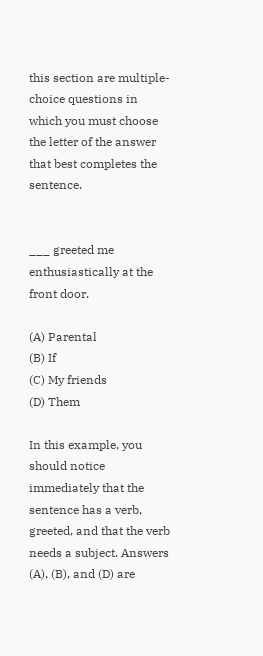this section are multiple-choice questions in which you must choose the letter of the answer that best completes the sentence.


___ greeted me enthusiastically at the front door.

(A) Parental
(B) If
(C) My friends
(D) Them

In this example, you should notice immediately that the sentence has a verb, greeted, and that the verb needs a subject. Answers (A), (B), and (D) are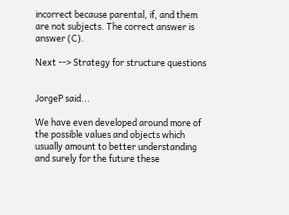incorrect because parental, if, and them are not subjects. The correct answer is answer (C).

Next --> Strategy for structure questions


JorgeP said...

We have even developed around more of the possible values and objects which usually amount to better understanding and surely for the future these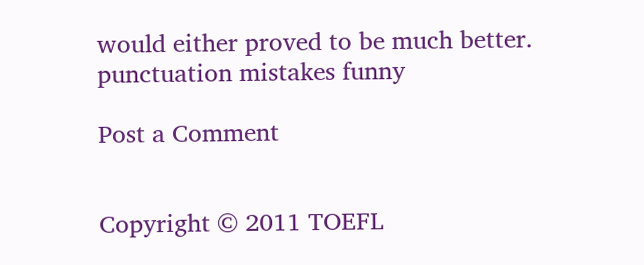would either proved to be much better. punctuation mistakes funny

Post a Comment


Copyright © 2011 TOEFL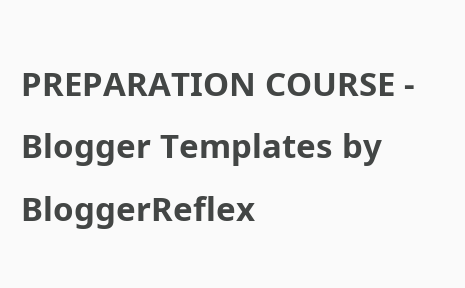PREPARATION COURSE - Blogger Templates by BloggerReflex